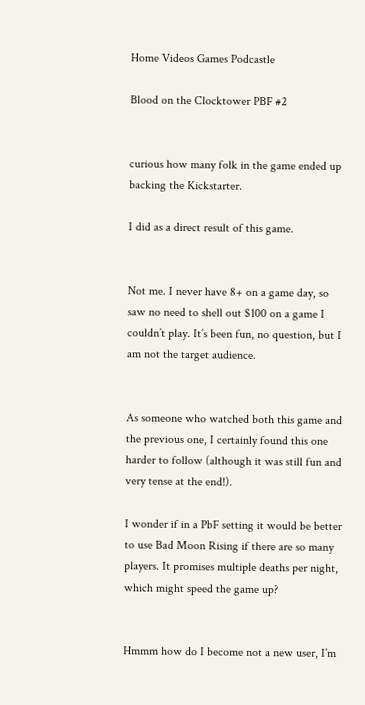Home Videos Games Podcastle

Blood on the Clocktower PBF #2


curious how many folk in the game ended up backing the Kickstarter.

I did as a direct result of this game.


Not me. I never have 8+ on a game day, so saw no need to shell out $100 on a game I couldn’t play. It’s been fun, no question, but I am not the target audience.


As someone who watched both this game and the previous one, I certainly found this one harder to follow (although it was still fun and very tense at the end!).

I wonder if in a PbF setting it would be better to use Bad Moon Rising if there are so many players. It promises multiple deaths per night, which might speed the game up?


Hmmm how do I become not a new user, I’m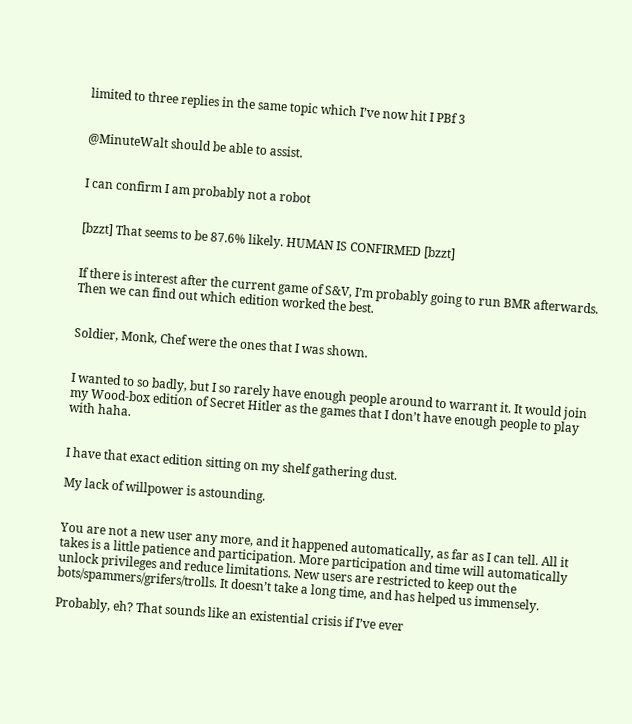limited to three replies in the same topic which I’ve now hit I PBf 3


@MinuteWalt should be able to assist.


I can confirm I am probably not a robot


[bzzt] That seems to be 87.6% likely. HUMAN IS CONFIRMED [bzzt]


If there is interest after the current game of S&V, I’m probably going to run BMR afterwards. Then we can find out which edition worked the best.


Soldier, Monk, Chef were the ones that I was shown.


I wanted to so badly, but I so rarely have enough people around to warrant it. It would join my Wood-box edition of Secret Hitler as the games that I don’t have enough people to play with haha.


I have that exact edition sitting on my shelf gathering dust.

My lack of willpower is astounding.


You are not a new user any more, and it happened automatically, as far as I can tell. All it takes is a little patience and participation. More participation and time will automatically unlock privileges and reduce limitations. New users are restricted to keep out the bots/spammers/grifers/trolls. It doesn’t take a long time, and has helped us immensely.

Probably, eh? That sounds like an existential crisis if I’ve ever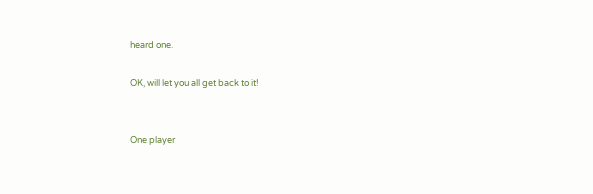heard one.

OK, will let you all get back to it!


One player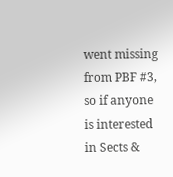went missing from PBF #3, so if anyone is interested in Sects &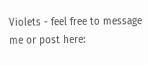Violets - feel free to message me or post here: